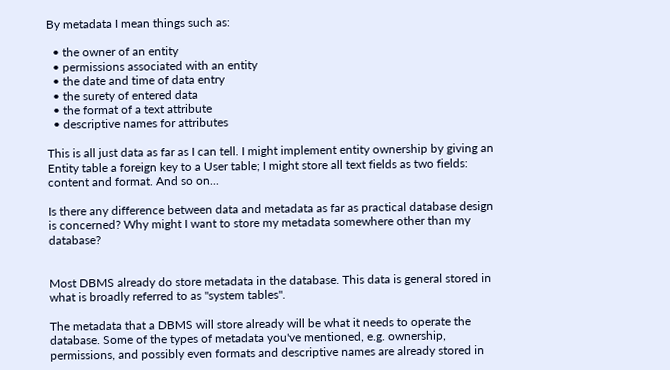By metadata I mean things such as:

  • the owner of an entity
  • permissions associated with an entity
  • the date and time of data entry
  • the surety of entered data
  • the format of a text attribute
  • descriptive names for attributes

This is all just data as far as I can tell. I might implement entity ownership by giving an Entity table a foreign key to a User table; I might store all text fields as two fields: content and format. And so on...

Is there any difference between data and metadata as far as practical database design is concerned? Why might I want to store my metadata somewhere other than my database?


Most DBMS already do store metadata in the database. This data is general stored in what is broadly referred to as "system tables".

The metadata that a DBMS will store already will be what it needs to operate the database. Some of the types of metadata you've mentioned, e.g. ownership, permissions, and possibly even formats and descriptive names are already stored in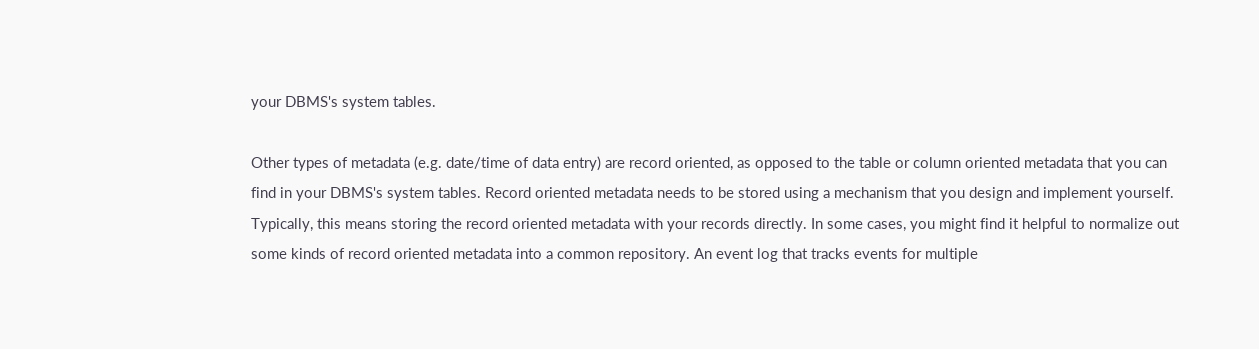your DBMS's system tables.

Other types of metadata (e.g. date/time of data entry) are record oriented, as opposed to the table or column oriented metadata that you can find in your DBMS's system tables. Record oriented metadata needs to be stored using a mechanism that you design and implement yourself. Typically, this means storing the record oriented metadata with your records directly. In some cases, you might find it helpful to normalize out some kinds of record oriented metadata into a common repository. An event log that tracks events for multiple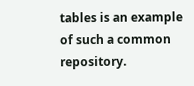tables is an example of such a common repository.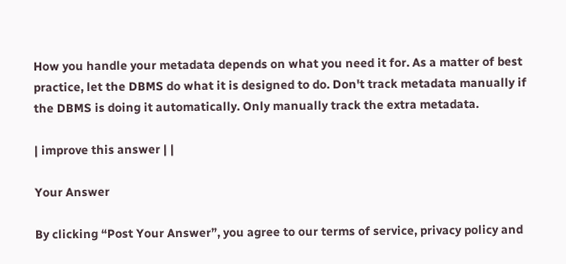How you handle your metadata depends on what you need it for. As a matter of best practice, let the DBMS do what it is designed to do. Don't track metadata manually if the DBMS is doing it automatically. Only manually track the extra metadata.

| improve this answer | |

Your Answer

By clicking “Post Your Answer”, you agree to our terms of service, privacy policy and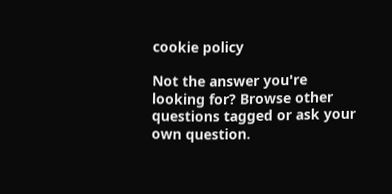cookie policy

Not the answer you're looking for? Browse other questions tagged or ask your own question.